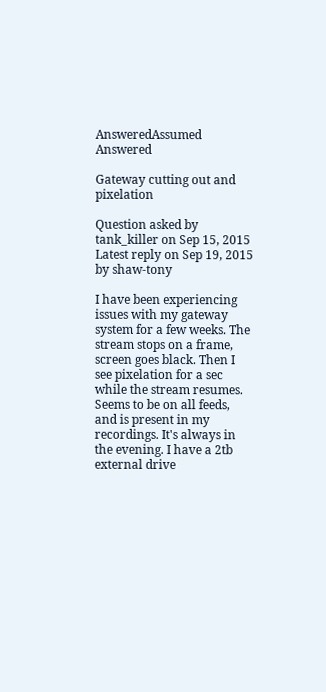AnsweredAssumed Answered

Gateway cutting out and pixelation

Question asked by tank_killer on Sep 15, 2015
Latest reply on Sep 19, 2015 by shaw-tony

I have been experiencing issues with my gateway system for a few weeks. The stream stops on a frame, screen goes black. Then I see pixelation for a sec while the stream resumes. Seems to be on all feeds, and is present in my recordings. It's always in the evening. I have a 2tb external drive